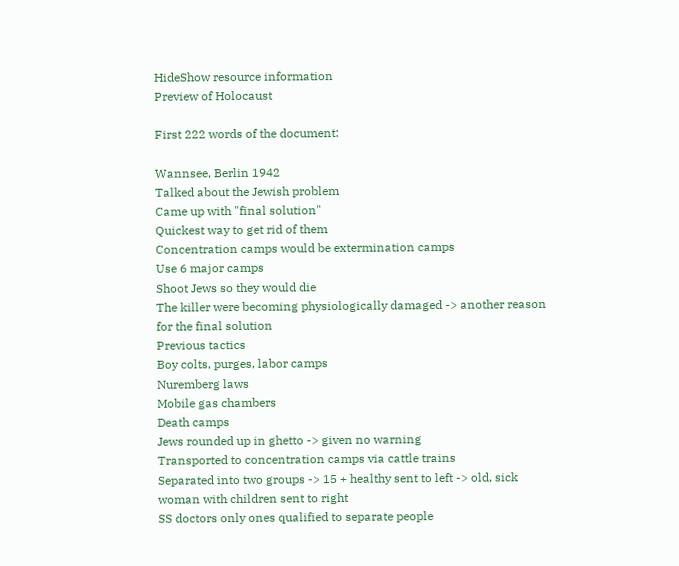HideShow resource information
Preview of Holocaust

First 222 words of the document:

Wannsee, Berlin 1942
Talked about the Jewish problem
Came up with "final solution"
Quickest way to get rid of them
Concentration camps would be extermination camps
Use 6 major camps
Shoot Jews so they would die
The killer were becoming physiologically damaged -> another reason
for the final solution
Previous tactics
Boy colts, purges, labor camps
Nuremberg laws
Mobile gas chambers
Death camps
Jews rounded up in ghetto -> given no warning
Transported to concentration camps via cattle trains
Separated into two groups -> 15 + healthy sent to left -> old, sick
woman with children sent to right
SS doctors only ones qualified to separate people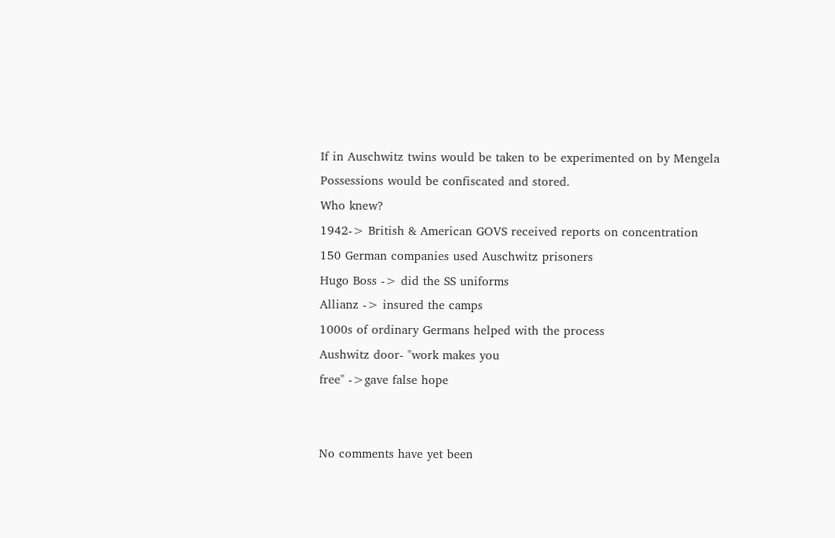If in Auschwitz twins would be taken to be experimented on by Mengela
Possessions would be confiscated and stored.
Who knew?
1942-> British & American GOVS received reports on concentration
150 German companies used Auschwitz prisoners
Hugo Boss -> did the SS uniforms
Allianz -> insured the camps
1000s of ordinary Germans helped with the process
Aushwitz door- "work makes you
free" ->gave false hope


No comments have yet been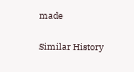made

Similar History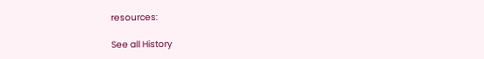resources:

See all History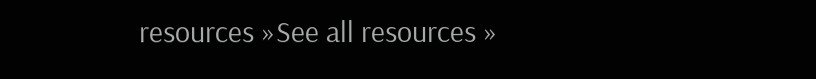resources »See all resources »